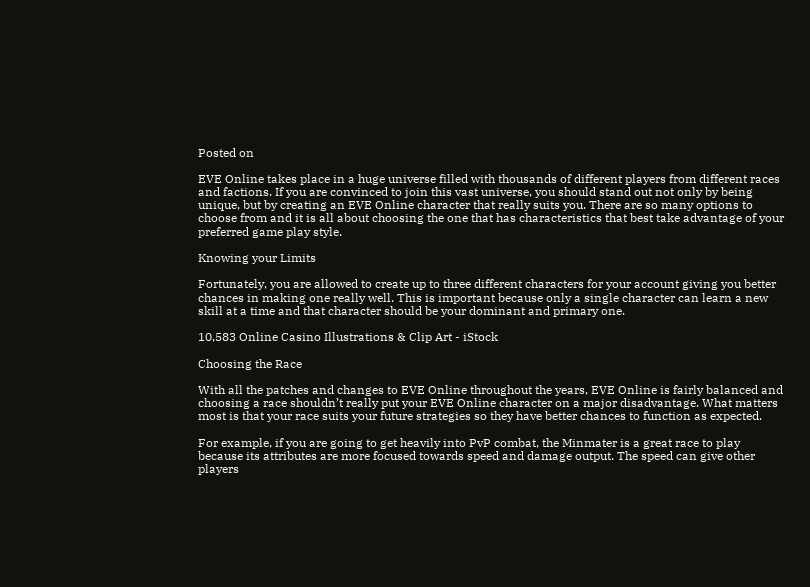Posted on

EVE Online takes place in a huge universe filled with thousands of different players from different races and factions. If you are convinced to join this vast universe, you should stand out not only by being unique, but by creating an EVE Online character that really suits you. There are so many options to choose from and it is all about choosing the one that has characteristics that best take advantage of your preferred game play style.

Knowing your Limits

Fortunately, you are allowed to create up to three different characters for your account giving you better chances in making one really well. This is important because only a single character can learn a new skill at a time and that character should be your dominant and primary one.

10,583 Online Casino Illustrations & Clip Art - iStock

Choosing the Race

With all the patches and changes to EVE Online throughout the years, EVE Online is fairly balanced and choosing a race shouldn’t really put your EVE Online character on a major disadvantage. What matters most is that your race suits your future strategies so they have better chances to function as expected.

For example, if you are going to get heavily into PvP combat, the Minmater is a great race to play because its attributes are more focused towards speed and damage output. The speed can give other players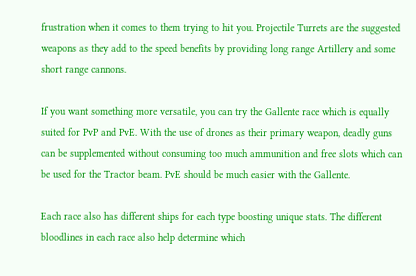frustration when it comes to them trying to hit you. Projectile Turrets are the suggested weapons as they add to the speed benefits by providing long range Artillery and some short range cannons.

If you want something more versatile, you can try the Gallente race which is equally suited for PvP and PvE. With the use of drones as their primary weapon, deadly guns can be supplemented without consuming too much ammunition and free slots which can be used for the Tractor beam. PvE should be much easier with the Gallente.

Each race also has different ships for each type boosting unique stats. The different bloodlines in each race also help determine which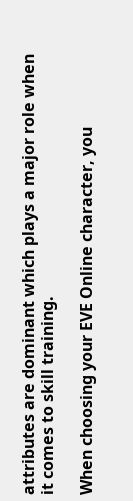attributes are dominant which plays a major role when it comes to skill training.

When choosing your EVE Online character, you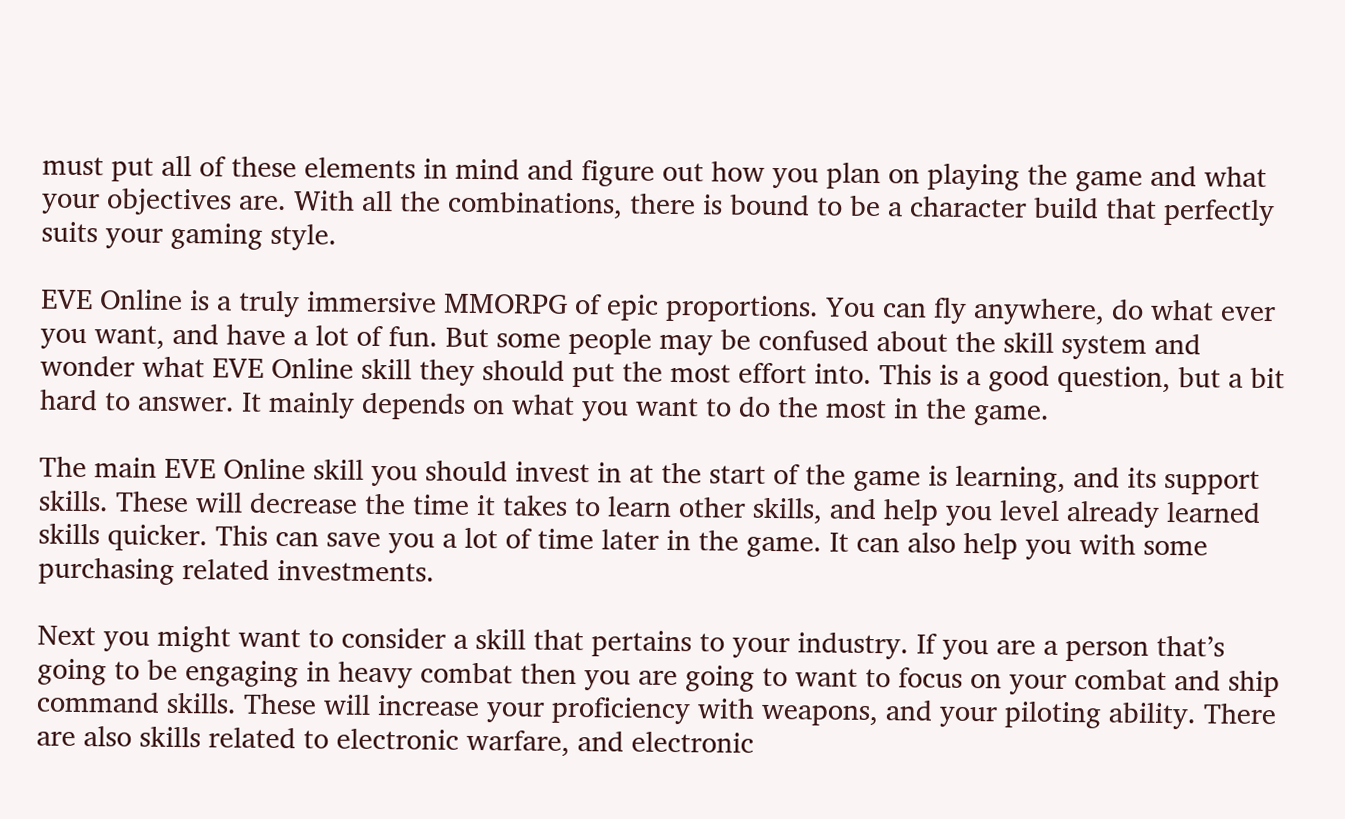must put all of these elements in mind and figure out how you plan on playing the game and what your objectives are. With all the combinations, there is bound to be a character build that perfectly suits your gaming style.

EVE Online is a truly immersive MMORPG of epic proportions. You can fly anywhere, do what ever you want, and have a lot of fun. But some people may be confused about the skill system and wonder what EVE Online skill they should put the most effort into. This is a good question, but a bit hard to answer. It mainly depends on what you want to do the most in the game.

The main EVE Online skill you should invest in at the start of the game is learning, and its support skills. These will decrease the time it takes to learn other skills, and help you level already learned skills quicker. This can save you a lot of time later in the game. It can also help you with some purchasing related investments.

Next you might want to consider a skill that pertains to your industry. If you are a person that’s going to be engaging in heavy combat then you are going to want to focus on your combat and ship command skills. These will increase your proficiency with weapons, and your piloting ability. There are also skills related to electronic warfare, and electronic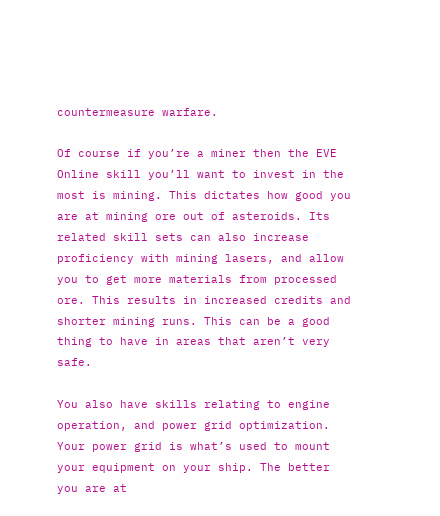countermeasure warfare.

Of course if you’re a miner then the EVE Online skill you’ll want to invest in the most is mining. This dictates how good you are at mining ore out of asteroids. Its related skill sets can also increase proficiency with mining lasers, and allow you to get more materials from processed ore. This results in increased credits and shorter mining runs. This can be a good thing to have in areas that aren’t very safe.

You also have skills relating to engine operation, and power grid optimization. Your power grid is what’s used to mount your equipment on your ship. The better you are at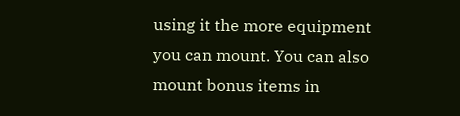using it the more equipment you can mount. You can also mount bonus items in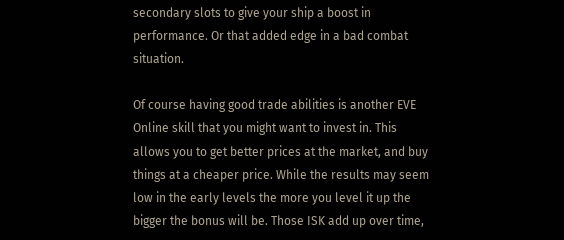secondary slots to give your ship a boost in performance. Or that added edge in a bad combat situation.

Of course having good trade abilities is another EVE Online skill that you might want to invest in. This allows you to get better prices at the market, and buy things at a cheaper price. While the results may seem low in the early levels the more you level it up the bigger the bonus will be. Those ISK add up over time,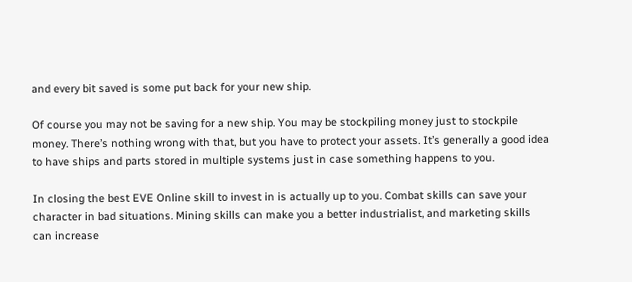and every bit saved is some put back for your new ship.

Of course you may not be saving for a new ship. You may be stockpiling money just to stockpile money. There’s nothing wrong with that, but you have to protect your assets. It’s generally a good idea to have ships and parts stored in multiple systems just in case something happens to you.

In closing the best EVE Online skill to invest in is actually up to you. Combat skills can save your character in bad situations. Mining skills can make you a better industrialist, and marketing skills can increase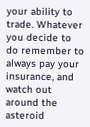your ability to trade. Whatever you decide to do remember to always pay your insurance, and watch out around the asteroid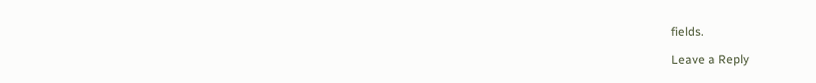fields.

Leave a Reply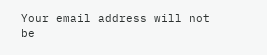Your email address will not be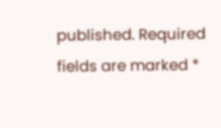published. Required fields are marked *